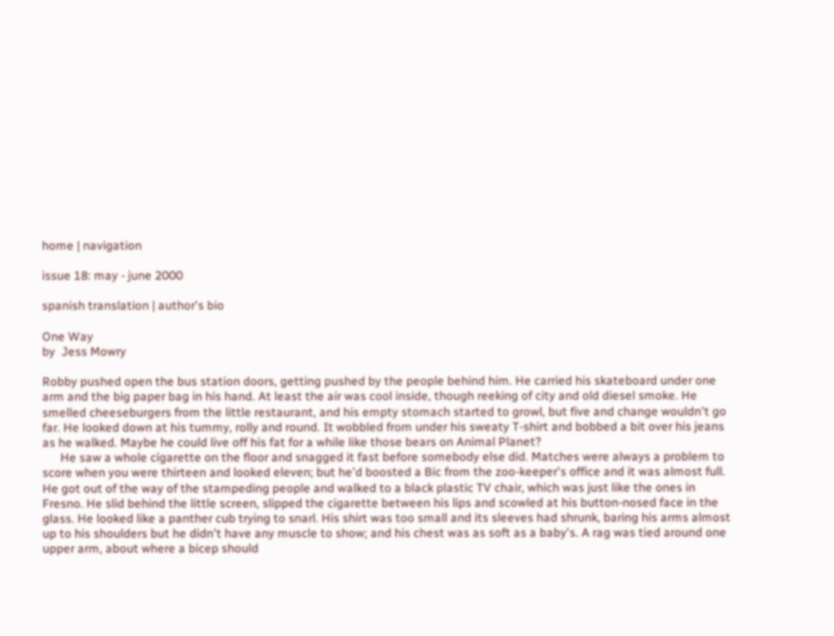home | navigation

issue 18: may - june 2000

spanish translation | author's bio

One Way
by  Jess Mowry

Robby pushed open the bus station doors, getting pushed by the people behind him. He carried his skateboard under one arm and the big paper bag in his hand. At least the air was cool inside, though reeking of city and old diesel smoke. He smelled cheeseburgers from the little restaurant, and his empty stomach started to growl, but five and change wouldn't go far. He looked down at his tummy, rolly and round. It wobbled from under his sweaty T-shirt and bobbed a bit over his jeans as he walked. Maybe he could live off his fat for a while like those bears on Animal Planet?
      He saw a whole cigarette on the floor and snagged it fast before somebody else did. Matches were always a problem to score when you were thirteen and looked eleven; but he'd boosted a Bic from the zoo-keeper's office and it was almost full. He got out of the way of the stampeding people and walked to a black plastic TV chair, which was just like the ones in Fresno. He slid behind the little screen, slipped the cigarette between his lips and scowled at his button-nosed face in the glass. He looked like a panther cub trying to snarl. His shirt was too small and its sleeves had shrunk, baring his arms almost up to his shoulders but he didn't have any muscle to show; and his chest was as soft as a baby's. A rag was tied around one upper arm, about where a bicep should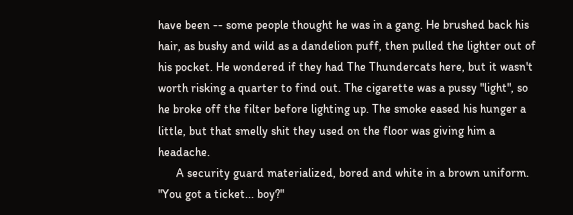have been -- some people thought he was in a gang. He brushed back his hair, as bushy and wild as a dandelion puff, then pulled the lighter out of his pocket. He wondered if they had The Thundercats here, but it wasn't worth risking a quarter to find out. The cigarette was a pussy "light", so he broke off the filter before lighting up. The smoke eased his hunger a little, but that smelly shit they used on the floor was giving him a headache.
      A security guard materialized, bored and white in a brown uniform. "You got a ticket... boy?"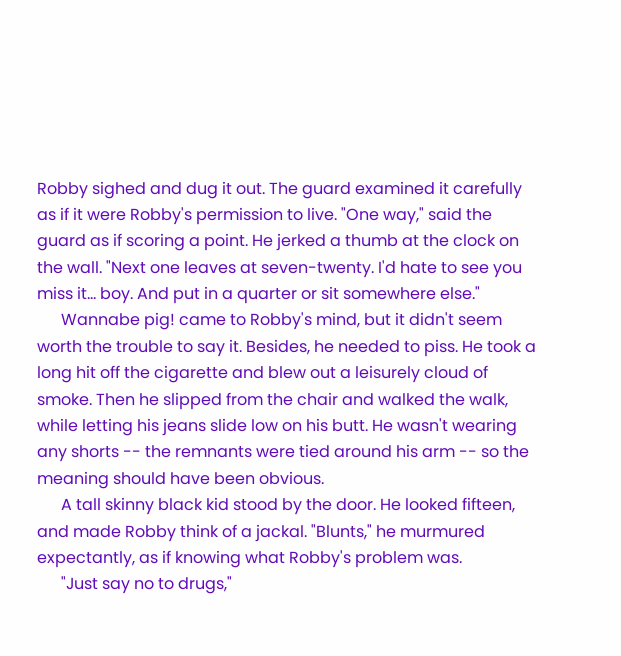Robby sighed and dug it out. The guard examined it carefully as if it were Robby's permission to live. "One way," said the guard as if scoring a point. He jerked a thumb at the clock on the wall. "Next one leaves at seven-twenty. I'd hate to see you miss it... boy. And put in a quarter or sit somewhere else."
      Wannabe pig! came to Robby's mind, but it didn't seem worth the trouble to say it. Besides, he needed to piss. He took a long hit off the cigarette and blew out a leisurely cloud of smoke. Then he slipped from the chair and walked the walk, while letting his jeans slide low on his butt. He wasn't wearing any shorts -- the remnants were tied around his arm -- so the meaning should have been obvious.
      A tall skinny black kid stood by the door. He looked fifteen, and made Robby think of a jackal. "Blunts," he murmured expectantly, as if knowing what Robby's problem was.
      "Just say no to drugs,"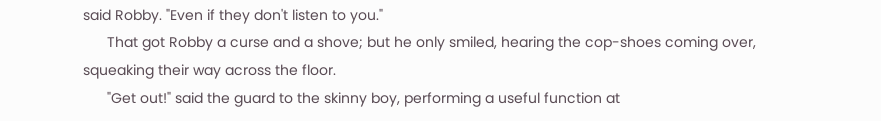said Robby. "Even if they don't listen to you."
      That got Robby a curse and a shove; but he only smiled, hearing the cop-shoes coming over, squeaking their way across the floor.
      "Get out!" said the guard to the skinny boy, performing a useful function at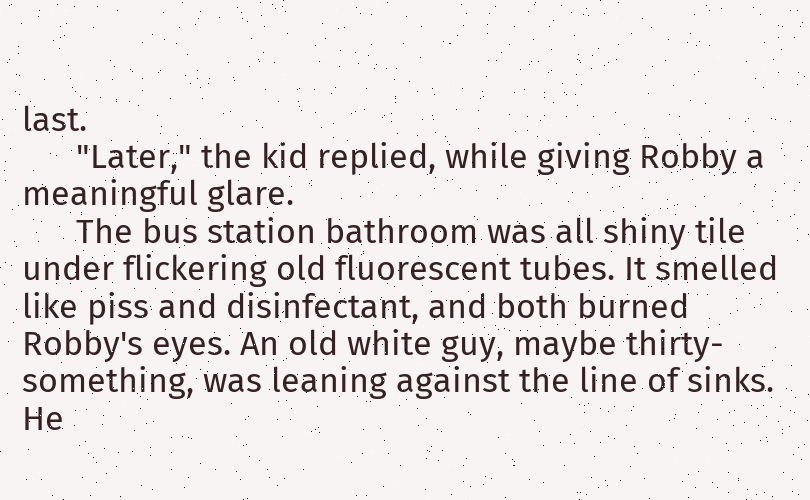last.
      "Later," the kid replied, while giving Robby a meaningful glare.
      The bus station bathroom was all shiny tile under flickering old fluorescent tubes. It smelled like piss and disinfectant, and both burned Robby's eyes. An old white guy, maybe thirty-something, was leaning against the line of sinks. He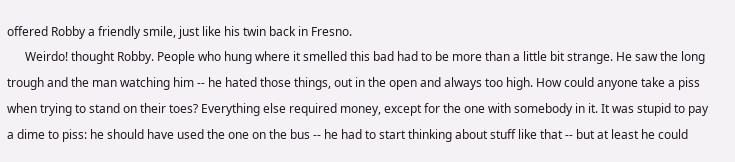offered Robby a friendly smile, just like his twin back in Fresno.
      Weirdo! thought Robby. People who hung where it smelled this bad had to be more than a little bit strange. He saw the long trough and the man watching him -- he hated those things, out in the open and always too high. How could anyone take a piss when trying to stand on their toes? Everything else required money, except for the one with somebody in it. It was stupid to pay a dime to piss: he should have used the one on the bus -- he had to start thinking about stuff like that -- but at least he could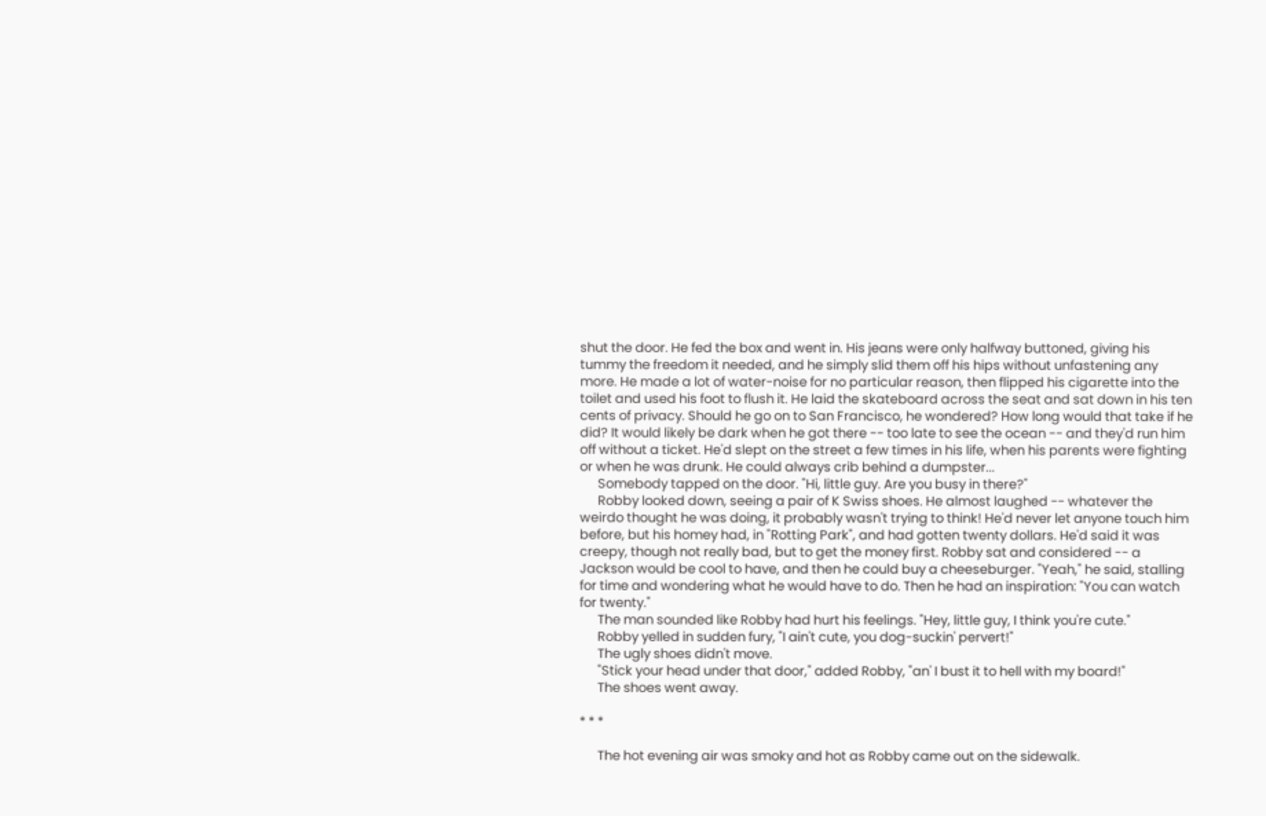shut the door. He fed the box and went in. His jeans were only halfway buttoned, giving his tummy the freedom it needed, and he simply slid them off his hips without unfastening any more. He made a lot of water-noise for no particular reason, then flipped his cigarette into the toilet and used his foot to flush it. He laid the skateboard across the seat and sat down in his ten cents of privacy. Should he go on to San Francisco, he wondered? How long would that take if he did? It would likely be dark when he got there -- too late to see the ocean -- and they'd run him off without a ticket. He'd slept on the street a few times in his life, when his parents were fighting or when he was drunk. He could always crib behind a dumpster...
      Somebody tapped on the door. "Hi, little guy. Are you busy in there?"
      Robby looked down, seeing a pair of K Swiss shoes. He almost laughed -- whatever the weirdo thought he was doing, it probably wasn't trying to think! He'd never let anyone touch him before, but his homey had, in "Rotting Park", and had gotten twenty dollars. He'd said it was creepy, though not really bad, but to get the money first. Robby sat and considered -- a Jackson would be cool to have, and then he could buy a cheeseburger. "Yeah," he said, stalling for time and wondering what he would have to do. Then he had an inspiration: "You can watch for twenty."
      The man sounded like Robby had hurt his feelings. "Hey, little guy, I think you're cute."
      Robby yelled in sudden fury, "I ain't cute, you dog-suckin' pervert!"
      The ugly shoes didn't move.
      "Stick your head under that door," added Robby, "an' I bust it to hell with my board!"
      The shoes went away.

* * *

      The hot evening air was smoky and hot as Robby came out on the sidewalk.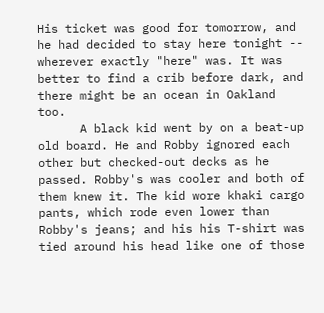His ticket was good for tomorrow, and he had decided to stay here tonight -- wherever exactly "here" was. It was better to find a crib before dark, and there might be an ocean in Oakland too.
      A black kid went by on a beat-up old board. He and Robby ignored each other but checked-out decks as he passed. Robby's was cooler and both of them knew it. The kid wore khaki cargo pants, which rode even lower than Robby's jeans; and his his T-shirt was tied around his head like one of those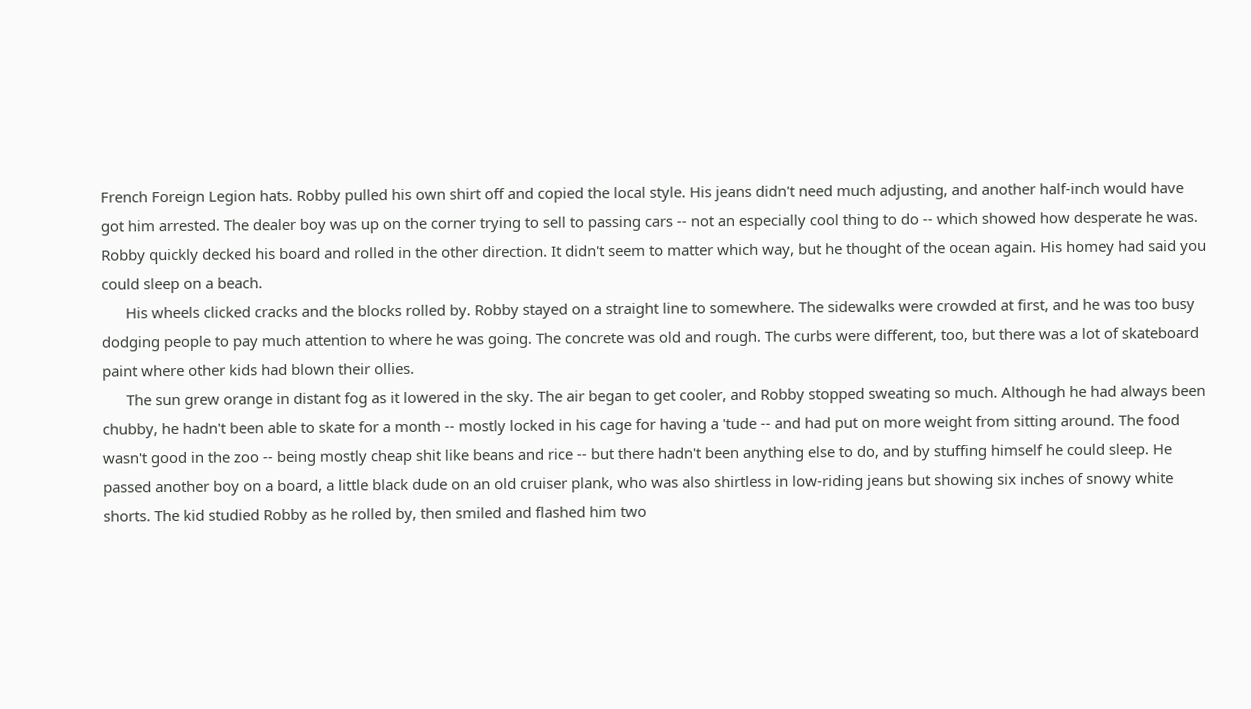French Foreign Legion hats. Robby pulled his own shirt off and copied the local style. His jeans didn't need much adjusting, and another half-inch would have got him arrested. The dealer boy was up on the corner trying to sell to passing cars -- not an especially cool thing to do -- which showed how desperate he was. Robby quickly decked his board and rolled in the other direction. It didn't seem to matter which way, but he thought of the ocean again. His homey had said you could sleep on a beach.
      His wheels clicked cracks and the blocks rolled by. Robby stayed on a straight line to somewhere. The sidewalks were crowded at first, and he was too busy dodging people to pay much attention to where he was going. The concrete was old and rough. The curbs were different, too, but there was a lot of skateboard paint where other kids had blown their ollies.
      The sun grew orange in distant fog as it lowered in the sky. The air began to get cooler, and Robby stopped sweating so much. Although he had always been chubby, he hadn't been able to skate for a month -- mostly locked in his cage for having a 'tude -- and had put on more weight from sitting around. The food wasn't good in the zoo -- being mostly cheap shit like beans and rice -- but there hadn't been anything else to do, and by stuffing himself he could sleep. He passed another boy on a board, a little black dude on an old cruiser plank, who was also shirtless in low-riding jeans but showing six inches of snowy white shorts. The kid studied Robby as he rolled by, then smiled and flashed him two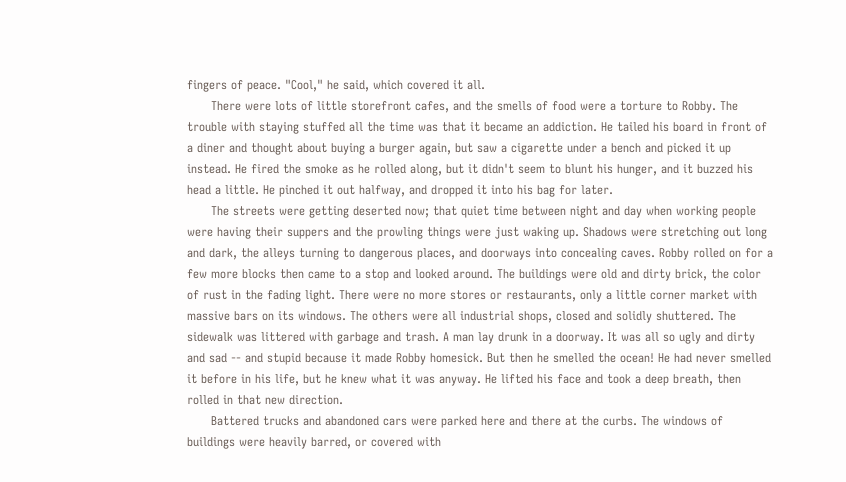fingers of peace. "Cool," he said, which covered it all.
      There were lots of little storefront cafes, and the smells of food were a torture to Robby. The trouble with staying stuffed all the time was that it became an addiction. He tailed his board in front of a diner and thought about buying a burger again, but saw a cigarette under a bench and picked it up instead. He fired the smoke as he rolled along, but it didn't seem to blunt his hunger, and it buzzed his head a little. He pinched it out halfway, and dropped it into his bag for later.
      The streets were getting deserted now; that quiet time between night and day when working people were having their suppers and the prowling things were just waking up. Shadows were stretching out long and dark, the alleys turning to dangerous places, and doorways into concealing caves. Robby rolled on for a few more blocks then came to a stop and looked around. The buildings were old and dirty brick, the color of rust in the fading light. There were no more stores or restaurants, only a little corner market with massive bars on its windows. The others were all industrial shops, closed and solidly shuttered. The sidewalk was littered with garbage and trash. A man lay drunk in a doorway. It was all so ugly and dirty and sad -- and stupid because it made Robby homesick. But then he smelled the ocean! He had never smelled it before in his life, but he knew what it was anyway. He lifted his face and took a deep breath, then rolled in that new direction.
      Battered trucks and abandoned cars were parked here and there at the curbs. The windows of buildings were heavily barred, or covered with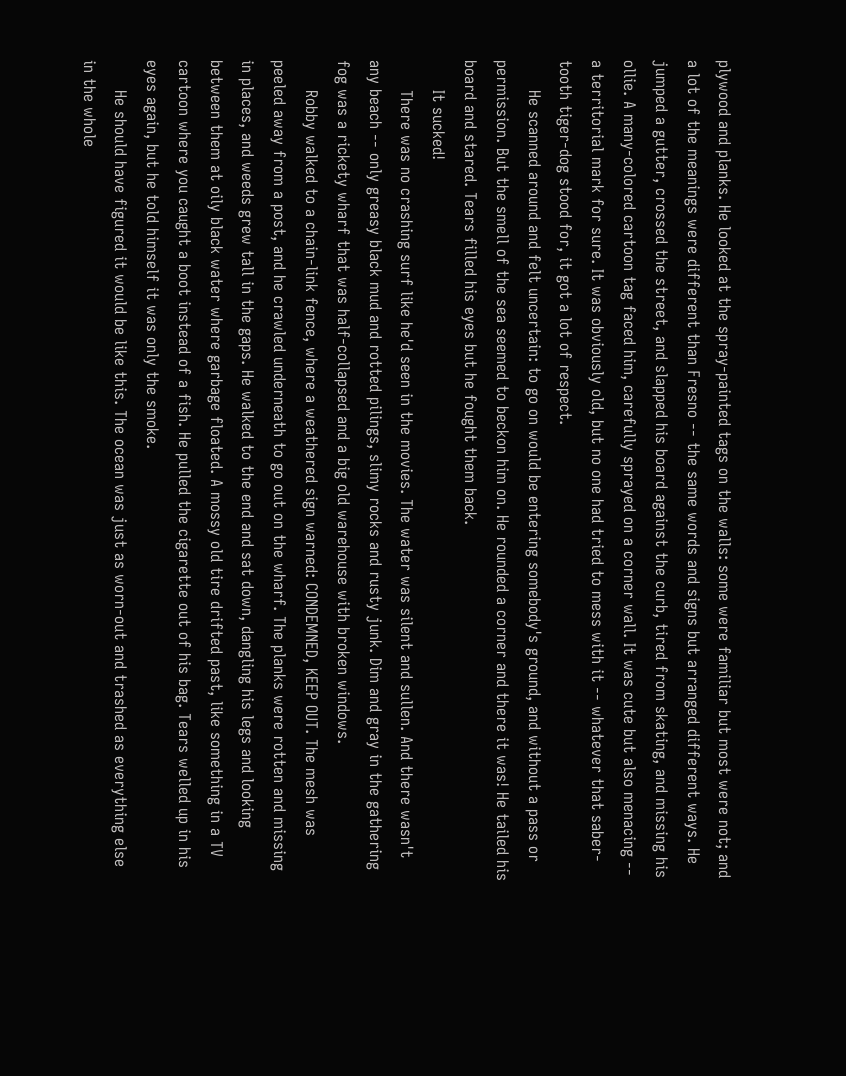plywood and planks. He looked at the spray-painted tags on the walls: some were familiar but most were not; and a lot of the meanings were different than Fresno -- the same words and signs but arranged different ways. He jumped a gutter, crossed the street, and slapped his board against the curb, tired from skating, and missing his ollie. A many-colored cartoon tag faced him, carefully sprayed on a corner wall. It was cute but also menacing -- a territorial mark for sure. It was obviously old, but no one had tried to mess with it -- whatever that saber-tooth tiger-dog stood for, it got a lot of respect.
      He scanned around and felt uncertain: to go on would be entering somebody's ground, and without a pass or permission. But the smell of the sea seemed to beckon him on. He rounded a corner and there it was! He tailed his board and stared. Tears filled his eyes but he fought them back.
      It sucked!
      There was no crashing surf like he'd seen in the movies. The water was silent and sullen. And there wasn't any beach -- only greasy black mud and rotted pilings, slimy rocks and rusty junk. Dim and gray in the gathering fog was a rickety wharf that was half-collapsed and a big old warehouse with broken windows.
      Robby walked to a chain-link fence, where a weathered sign warned: CONDEMNED, KEEP OUT. The mesh was peeled away from a post, and he crawled underneath to go out on the wharf. The planks were rotten and missing in places, and weeds grew tall in the gaps. He walked to the end and sat down, dangling his legs and looking between them at oily black water where garbage floated. A mossy old tire drifted past, like something in a TV cartoon where you caught a boot instead of a fish. He pulled the cigarette out of his bag. Tears welled up in his eyes again, but he told himself it was only the smoke.
      He should have figured it would be like this. The ocean was just as worn-out and trashed as everything else in the whole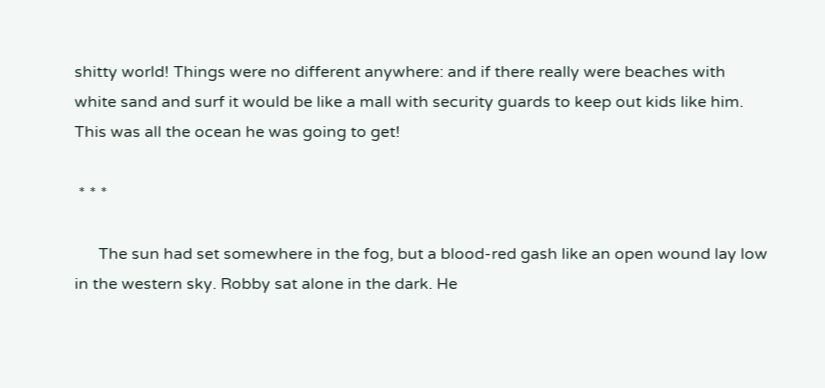shitty world! Things were no different anywhere: and if there really were beaches with white sand and surf it would be like a mall with security guards to keep out kids like him. This was all the ocean he was going to get!

 * * *

      The sun had set somewhere in the fog, but a blood-red gash like an open wound lay low in the western sky. Robby sat alone in the dark. He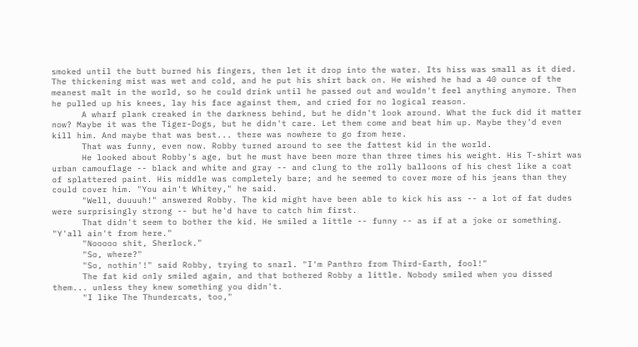smoked until the butt burned his fingers, then let it drop into the water. Its hiss was small as it died. The thickening mist was wet and cold, and he put his shirt back on. He wished he had a 40 ounce of the meanest malt in the world, so he could drink until he passed out and wouldn't feel anything anymore. Then he pulled up his knees, lay his face against them, and cried for no logical reason.
      A wharf plank creaked in the darkness behind, but he didn't look around. What the fuck did it matter now? Maybe it was the Tiger-Dogs, but he didn't care. Let them come and beat him up. Maybe they'd even kill him. And maybe that was best... there was nowhere to go from here.
      That was funny, even now. Robby turned around to see the fattest kid in the world.
      He looked about Robby's age, but he must have been more than three times his weight. His T-shirt was urban camouflage -- black and white and gray -- and clung to the rolly balloons of his chest like a coat of splattered paint. His middle was completely bare; and he seemed to cover more of his jeans than they could cover him. "You ain't Whitey," he said.
      "Well, duuuuh!" answered Robby. The kid might have been able to kick his ass -- a lot of fat dudes were surprisingly strong -- but he'd have to catch him first.
      That didn't seem to bother the kid. He smiled a little -- funny -- as if at a joke or something. "Y'all ain't from here."
      "Nooooo shit, Sherlock."
      "So, where?"
      "So, nothin'!" said Robby, trying to snarl. "I'm Panthro from Third-Earth, fool!"
      The fat kid only smiled again, and that bothered Robby a little. Nobody smiled when you dissed them... unless they knew something you didn't.
      "I like The Thundercats, too,"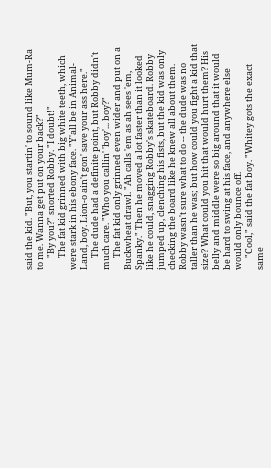said the kid. "But, you startin' to sound like Mum-Ra to me. Wanna get put on your back?"
      "By you?" snorted Robby. "I doubt!"
      The fat kid grinned with big white teeth, which were stark in his ebony face. "Y'all be in Animal-Land, boy. Lion-o ain't gon' save your ass here."
      The dude had a definite point, but Robby didn't much care. "Who you callin' 'boy'... boy?"
      The fat kid only grinned even wider and put on a Buckwheat drawl. "Ah calls 'em as ah sees 'em, Spanky." Then he moved a lot faster than it looked like he could, snagging Robby's skateboard. Robby jumped up, clenching his fists, but the kid was only checking the board like he knew all about them. Robby wasn't sure what to do -- the dude was no taller than he was; but how could you fight a kid that size? What could you hit that would hurt them? His belly and middle were so big around that it would be hard to swing at his face, and anywhere else would only bounce off.
      "Cool," said the fat boy. "Whitey gots the exact same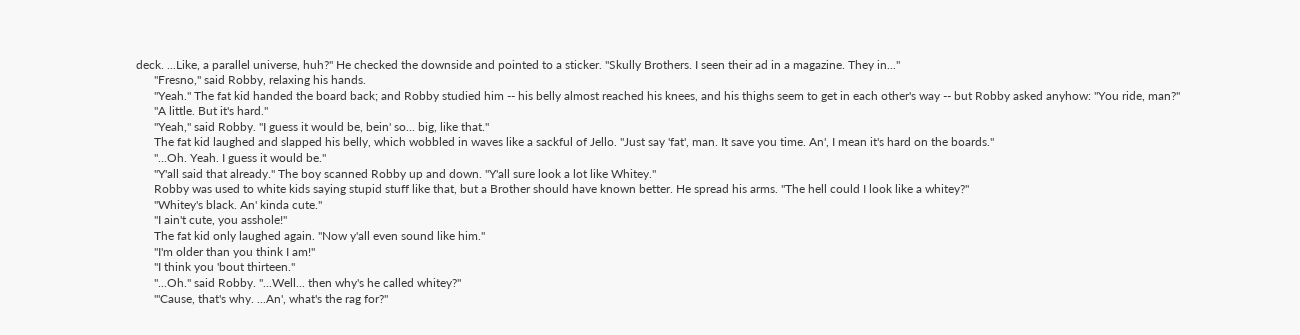deck. ...Like, a parallel universe, huh?" He checked the downside and pointed to a sticker. "Skully Brothers. I seen their ad in a magazine. They in..."
      "Fresno," said Robby, relaxing his hands.
      "Yeah." The fat kid handed the board back; and Robby studied him -- his belly almost reached his knees, and his thighs seem to get in each other's way -- but Robby asked anyhow: "You ride, man?"
      "A little. But it's hard."
      "Yeah," said Robby. "I guess it would be, bein' so... big, like that."
      The fat kid laughed and slapped his belly, which wobbled in waves like a sackful of Jello. "Just say 'fat', man. It save you time. An', I mean it's hard on the boards."
      "...Oh. Yeah. I guess it would be."
      "Y'all said that already." The boy scanned Robby up and down. "Y'all sure look a lot like Whitey."
      Robby was used to white kids saying stupid stuff like that, but a Brother should have known better. He spread his arms. "The hell could I look like a whitey?"
      "Whitey's black. An' kinda cute."
      "I ain't cute, you asshole!"
      The fat kid only laughed again. "Now y'all even sound like him."
      "I'm older than you think I am!"
      "I think you 'bout thirteen."
      "...Oh." said Robby. "...Well... then why's he called whitey?"
      "'Cause, that's why. ...An', what's the rag for?"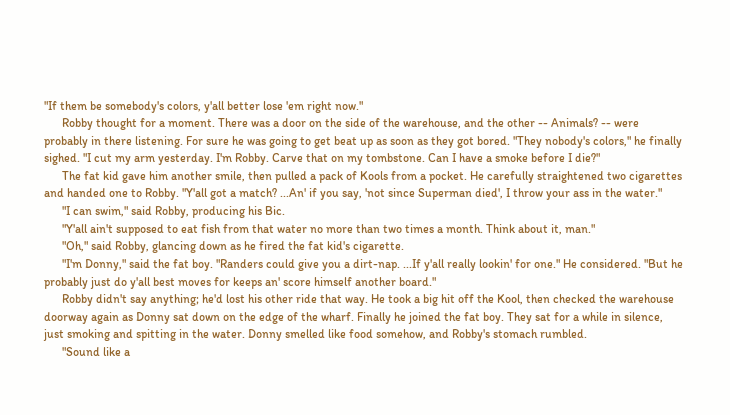"If them be somebody's colors, y'all better lose 'em right now."
      Robby thought for a moment. There was a door on the side of the warehouse, and the other -- Animals? -- were probably in there listening. For sure he was going to get beat up as soon as they got bored. "They nobody's colors," he finally sighed. "I cut my arm yesterday. I'm Robby. Carve that on my tombstone. Can I have a smoke before I die?"
      The fat kid gave him another smile, then pulled a pack of Kools from a pocket. He carefully straightened two cigarettes and handed one to Robby. "Y'all got a match? ...An' if you say, 'not since Superman died', I throw your ass in the water."
      "I can swim," said Robby, producing his Bic.
      "Y'all ain't supposed to eat fish from that water no more than two times a month. Think about it, man."
      "Oh," said Robby, glancing down as he fired the fat kid's cigarette.
      "I'm Donny," said the fat boy. "Randers could give you a dirt-nap. ...If y'all really lookin' for one." He considered. "But he probably just do y'all best moves for keeps an' score himself another board."
      Robby didn't say anything; he'd lost his other ride that way. He took a big hit off the Kool, then checked the warehouse doorway again as Donny sat down on the edge of the wharf. Finally he joined the fat boy. They sat for a while in silence, just smoking and spitting in the water. Donny smelled like food somehow, and Robby's stomach rumbled.
      "Sound like a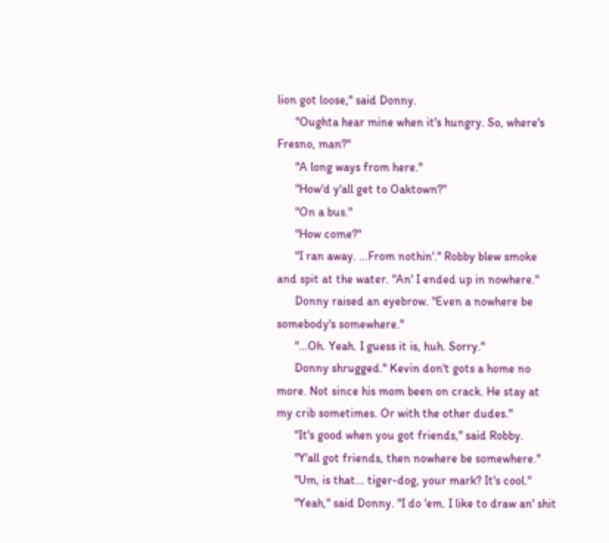lion got loose," said Donny.
      "Oughta hear mine when it's hungry. So, where's Fresno, man?"
      "A long ways from here."
      "How'd y'all get to Oaktown?"
      "On a bus."
      "How come?"
      "I ran away. ...From nothin'." Robby blew smoke and spit at the water. "An' I ended up in nowhere."
      Donny raised an eyebrow. "Even a nowhere be somebody's somewhere."
      "...Oh. Yeah. I guess it is, huh. Sorry."
      Donny shrugged." Kevin don't gots a home no more. Not since his mom been on crack. He stay at my crib sometimes. Or with the other dudes."
      "It's good when you got friends," said Robby.
      "Y'all got friends, then nowhere be somewhere."
      "Um, is that... tiger-dog, your mark? It's cool."
      "Yeah," said Donny. "I do 'em. I like to draw an' shit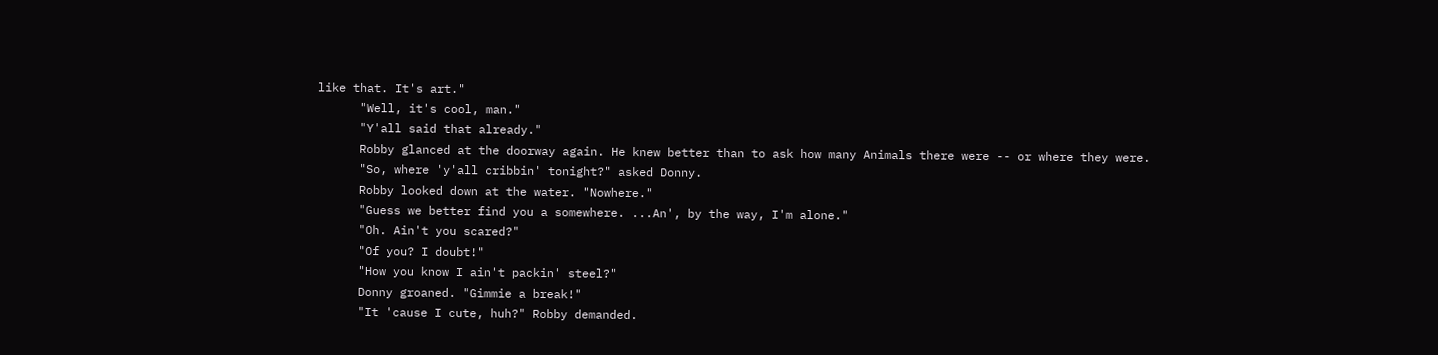like that. It's art."
      "Well, it's cool, man."
      "Y'all said that already."
      Robby glanced at the doorway again. He knew better than to ask how many Animals there were -- or where they were.
      "So, where 'y'all cribbin' tonight?" asked Donny.
      Robby looked down at the water. "Nowhere."
      "Guess we better find you a somewhere. ...An', by the way, I'm alone."
      "Oh. Ain't you scared?"
      "Of you? I doubt!"
      "How you know I ain't packin' steel?"
      Donny groaned. "Gimmie a break!"
      "It 'cause I cute, huh?" Robby demanded.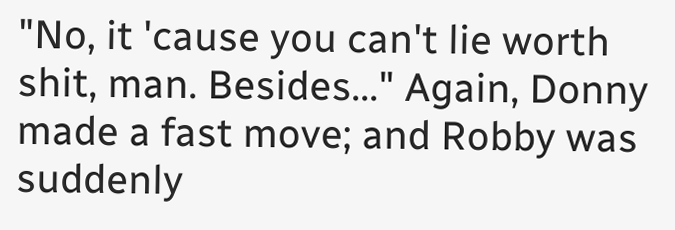"No, it 'cause you can't lie worth shit, man. Besides..." Again, Donny made a fast move; and Robby was suddenly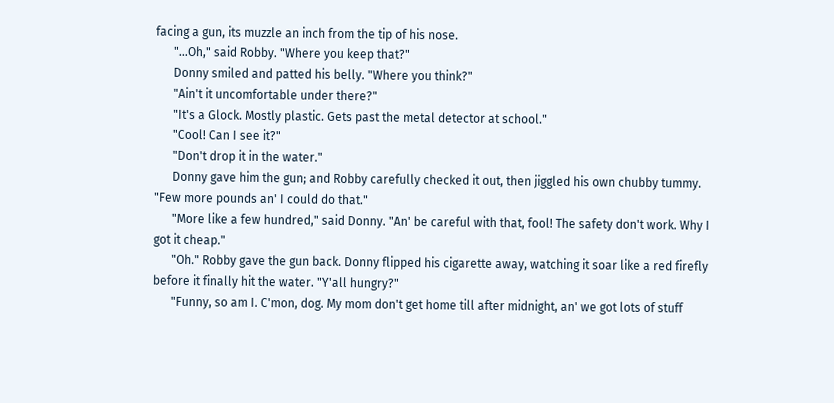facing a gun, its muzzle an inch from the tip of his nose.
      "...Oh," said Robby. "Where you keep that?"
      Donny smiled and patted his belly. "Where you think?"
      "Ain't it uncomfortable under there?"
      "It's a Glock. Mostly plastic. Gets past the metal detector at school."
      "Cool! Can I see it?"
      "Don't drop it in the water."
      Donny gave him the gun; and Robby carefully checked it out, then jiggled his own chubby tummy. "Few more pounds an' I could do that."
      "More like a few hundred," said Donny. "An' be careful with that, fool! The safety don't work. Why I got it cheap."
      "Oh." Robby gave the gun back. Donny flipped his cigarette away, watching it soar like a red firefly before it finally hit the water. "Y'all hungry?"
      "Funny, so am I. C'mon, dog. My mom don't get home till after midnight, an' we got lots of stuff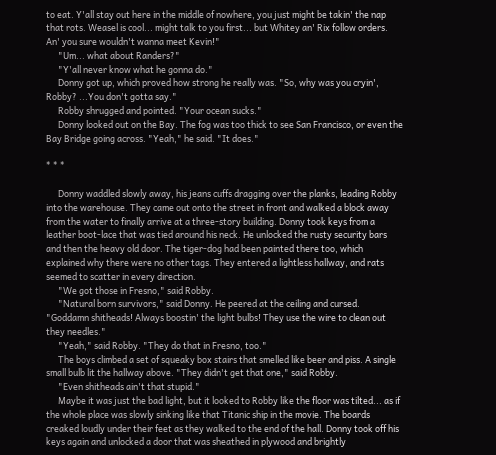to eat. Y'all stay out here in the middle of nowhere, you just might be takin' the nap that rots. Weasel is cool... might talk to you first... but Whitey an' Rix follow orders. An' you sure wouldn't wanna meet Kevin!"
      "Um... what about Randers?"
      "Y'all never know what he gonna do."
      Donny got up, which proved how strong he really was. "So, why was you cryin', Robby? ...You don't gotta say."
      Robby shrugged and pointed. "Your ocean sucks."
      Donny looked out on the Bay. The fog was too thick to see San Francisco, or even the Bay Bridge going across. "Yeah," he said. "It does."

* * *

      Donny waddled slowly away, his jeans cuffs dragging over the planks, leading Robby into the warehouse. They came out onto the street in front and walked a block away from the water to finally arrive at a three-story building. Donny took keys from a leather boot-lace that was tied around his neck. He unlocked the rusty security bars and then the heavy old door. The tiger-dog had been painted there too, which explained why there were no other tags. They entered a lightless hallway, and rats seemed to scatter in every direction.
      "We got those in Fresno," said Robby.
      "Natural born survivors," said Donny. He peered at the ceiling and cursed. "Goddamn shitheads! Always boostin' the light bulbs! They use the wire to clean out they needles."
      "Yeah," said Robby. "They do that in Fresno, too."
      The boys climbed a set of squeaky box stairs that smelled like beer and piss. A single small bulb lit the hallway above. "They didn't get that one," said Robby.
      "Even shitheads ain't that stupid."
      Maybe it was just the bad light, but it looked to Robby like the floor was tilted... as if the whole place was slowly sinking like that Titanic ship in the movie. The boards creaked loudly under their feet as they walked to the end of the hall. Donny took off his keys again and unlocked a door that was sheathed in plywood and brightly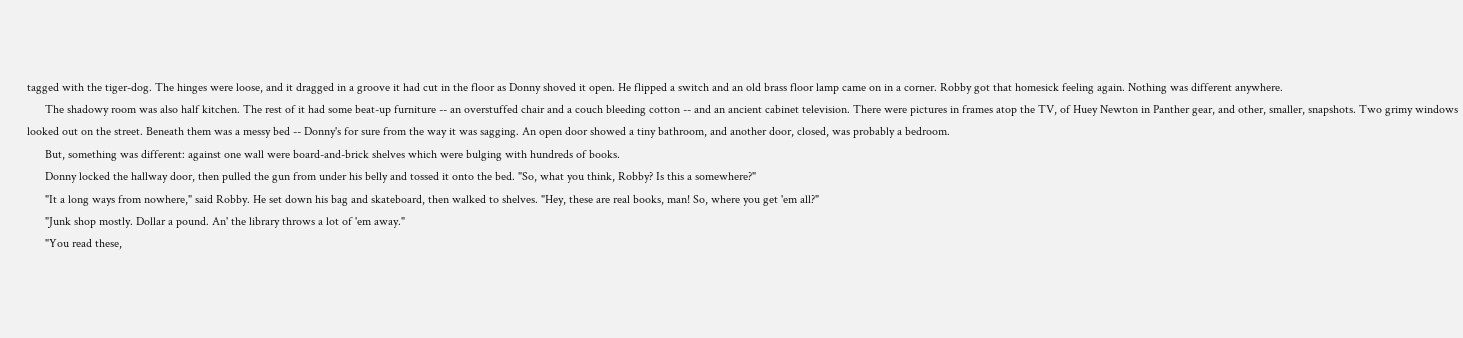tagged with the tiger-dog. The hinges were loose, and it dragged in a groove it had cut in the floor as Donny shoved it open. He flipped a switch and an old brass floor lamp came on in a corner. Robby got that homesick feeling again. Nothing was different anywhere.
      The shadowy room was also half kitchen. The rest of it had some beat-up furniture -- an overstuffed chair and a couch bleeding cotton -- and an ancient cabinet television. There were pictures in frames atop the TV, of Huey Newton in Panther gear, and other, smaller, snapshots. Two grimy windows looked out on the street. Beneath them was a messy bed -- Donny's for sure from the way it was sagging. An open door showed a tiny bathroom, and another door, closed, was probably a bedroom.
      But, something was different: against one wall were board-and-brick shelves which were bulging with hundreds of books.
      Donny locked the hallway door, then pulled the gun from under his belly and tossed it onto the bed. "So, what you think, Robby? Is this a somewhere?"
      "It a long ways from nowhere," said Robby. He set down his bag and skateboard, then walked to shelves. "Hey, these are real books, man! So, where you get 'em all?"
      "Junk shop mostly. Dollar a pound. An' the library throws a lot of 'em away."
      "You read these,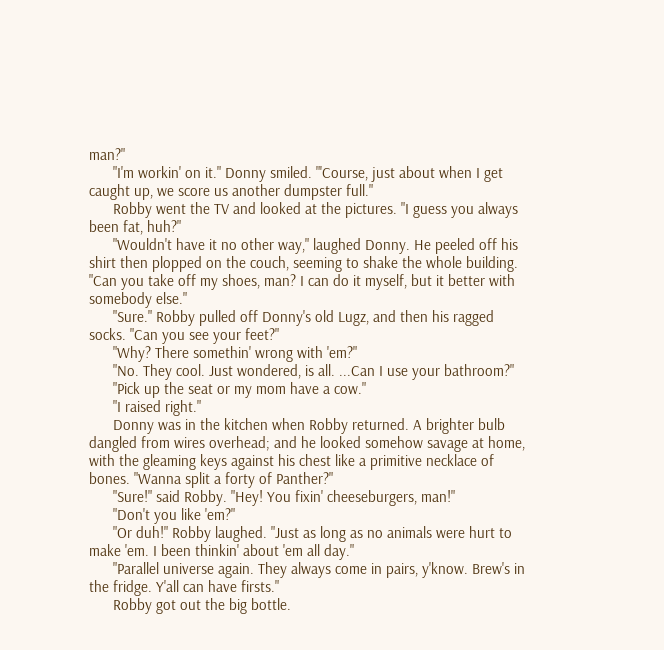man?"
      "I'm workin' on it." Donny smiled. "'Course, just about when I get caught up, we score us another dumpster full."
      Robby went the TV and looked at the pictures. "I guess you always been fat, huh?"
      "Wouldn't have it no other way," laughed Donny. He peeled off his shirt then plopped on the couch, seeming to shake the whole building. "Can you take off my shoes, man? I can do it myself, but it better with somebody else."
      "Sure." Robby pulled off Donny's old Lugz, and then his ragged socks. "Can you see your feet?"
      "Why? There somethin' wrong with 'em?"
      "No. They cool. Just wondered, is all. ...Can I use your bathroom?"
      "Pick up the seat or my mom have a cow."
      "I raised right."
      Donny was in the kitchen when Robby returned. A brighter bulb dangled from wires overhead; and he looked somehow savage at home, with the gleaming keys against his chest like a primitive necklace of bones. "Wanna split a forty of Panther?"
      "Sure!" said Robby. "Hey! You fixin' cheeseburgers, man!"
      "Don't you like 'em?"
      "Or duh!" Robby laughed. "Just as long as no animals were hurt to make 'em. I been thinkin' about 'em all day."
      "Parallel universe again. They always come in pairs, y'know. Brew's in the fridge. Y'all can have firsts."
      Robby got out the big bottle.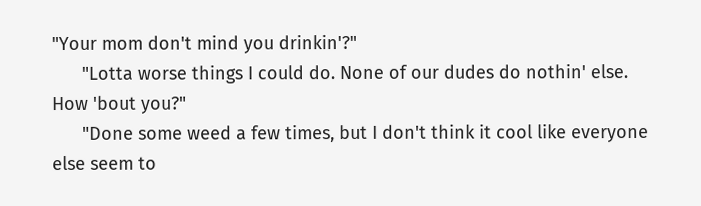"Your mom don't mind you drinkin'?"
      "Lotta worse things I could do. None of our dudes do nothin' else. How 'bout you?"
      "Done some weed a few times, but I don't think it cool like everyone else seem to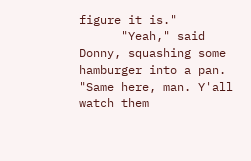figure it is."
      "Yeah," said Donny, squashing some hamburger into a pan. "Same here, man. Y'all watch them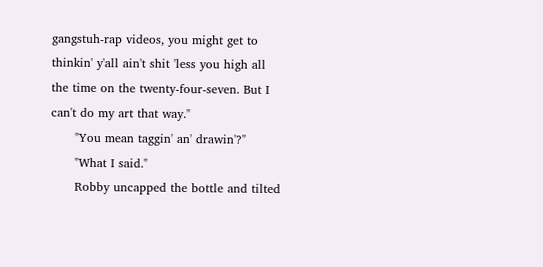gangstuh-rap videos, you might get to thinkin' y'all ain't shit 'less you high all the time on the twenty-four-seven. But I can't do my art that way."
      "You mean taggin' an' drawin'?"
      "What I said."
      Robby uncapped the bottle and tilted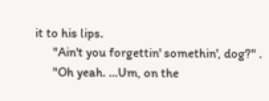it to his lips.
      "Ain't you forgettin' somethin', dog?" .
      "Oh yeah. ...Um, on the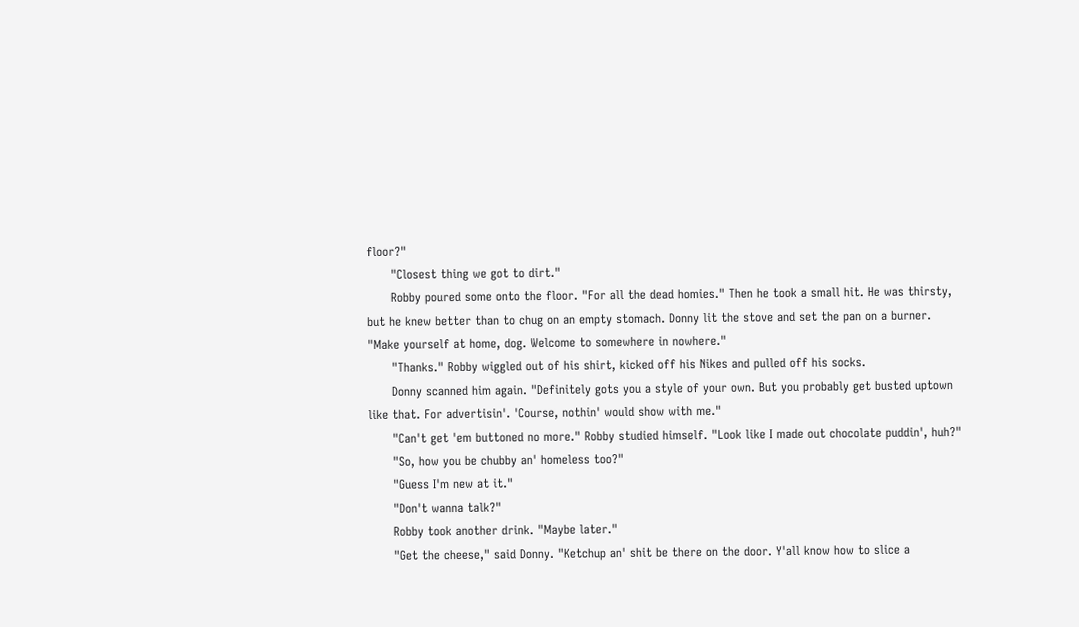floor?"
      "Closest thing we got to dirt."
      Robby poured some onto the floor. "For all the dead homies." Then he took a small hit. He was thirsty, but he knew better than to chug on an empty stomach. Donny lit the stove and set the pan on a burner. "Make yourself at home, dog. Welcome to somewhere in nowhere."
      "Thanks." Robby wiggled out of his shirt, kicked off his Nikes and pulled off his socks.
      Donny scanned him again. "Definitely gots you a style of your own. But you probably get busted uptown like that. For advertisin'. 'Course, nothin' would show with me."
      "Can't get 'em buttoned no more." Robby studied himself. "Look like I made out chocolate puddin', huh?"
      "So, how you be chubby an' homeless too?"
      "Guess I'm new at it."
      "Don't wanna talk?"
      Robby took another drink. "Maybe later."
      "Get the cheese," said Donny. "Ketchup an' shit be there on the door. Y'all know how to slice a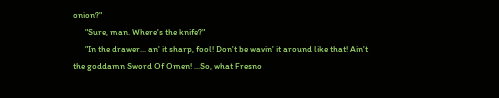onion?"
      "Sure, man. Where's the knife?"
      "In the drawer... an' it sharp, fool! Don't be wavin' it around like that! Ain't the goddamn Sword Of Omen! ...So, what Fresno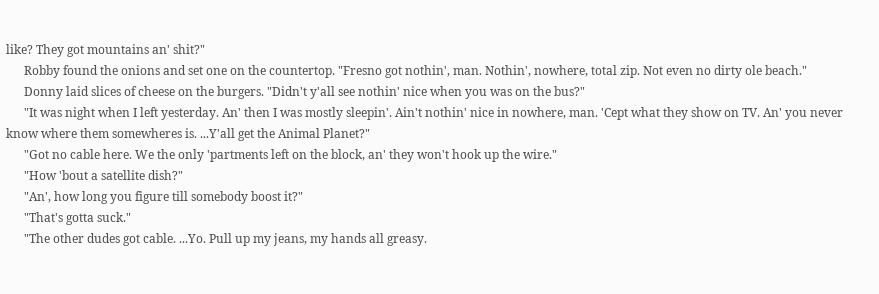like? They got mountains an' shit?"
      Robby found the onions and set one on the countertop. "Fresno got nothin', man. Nothin', nowhere, total zip. Not even no dirty ole beach."
      Donny laid slices of cheese on the burgers. "Didn't y'all see nothin' nice when you was on the bus?"
      "It was night when I left yesterday. An' then I was mostly sleepin'. Ain't nothin' nice in nowhere, man. 'Cept what they show on TV. An' you never know where them somewheres is. ...Y'all get the Animal Planet?"
      "Got no cable here. We the only 'partments left on the block, an' they won't hook up the wire."
      "How 'bout a satellite dish?"
      "An', how long you figure till somebody boost it?"
      "That's gotta suck."
      "The other dudes got cable. ...Yo. Pull up my jeans, my hands all greasy.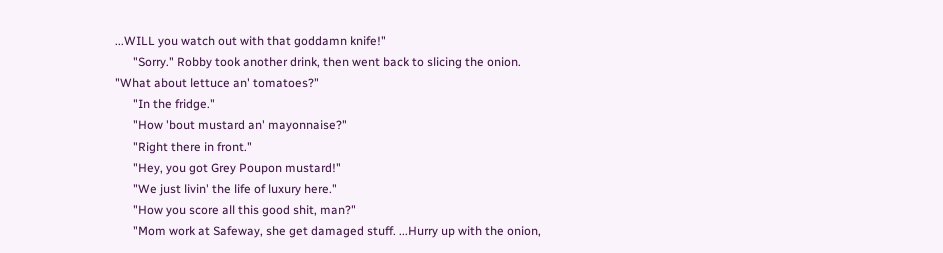...WILL you watch out with that goddamn knife!"
      "Sorry." Robby took another drink, then went back to slicing the onion. "What about lettuce an' tomatoes?"
      "In the fridge."
      "How 'bout mustard an' mayonnaise?"
      "Right there in front."
      "Hey, you got Grey Poupon mustard!"
      "We just livin' the life of luxury here."
      "How you score all this good shit, man?"
      "Mom work at Safeway, she get damaged stuff. ...Hurry up with the onion,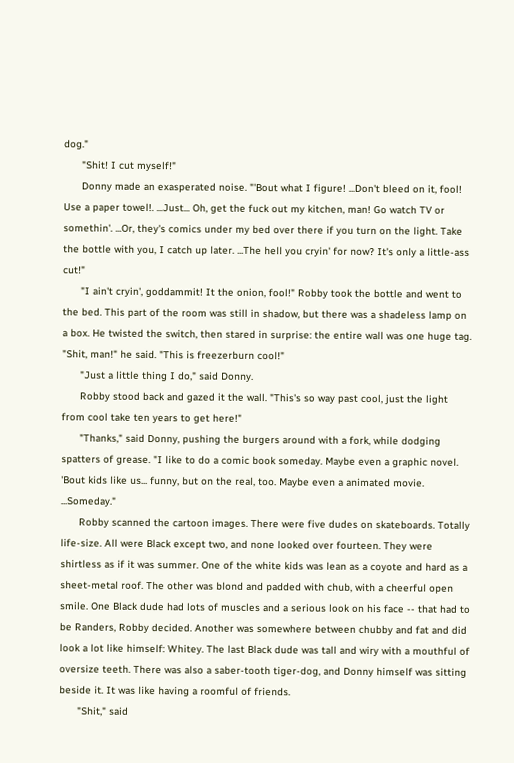dog."
      "Shit! I cut myself!"
      Donny made an exasperated noise. "'Bout what I figure! ...Don't bleed on it, fool! Use a paper towel!. ...Just... Oh, get the fuck out my kitchen, man! Go watch TV or somethin'. ...Or, they's comics under my bed over there if you turn on the light. Take the bottle with you, I catch up later. ...The hell you cryin' for now? It's only a little-ass cut!"
      "I ain't cryin', goddammit! It the onion, fool!" Robby took the bottle and went to the bed. This part of the room was still in shadow, but there was a shadeless lamp on a box. He twisted the switch, then stared in surprise: the entire wall was one huge tag. "Shit, man!" he said. "This is freezerburn cool!"
      "Just a little thing I do," said Donny.
      Robby stood back and gazed it the wall. "This's so way past cool, just the light from cool take ten years to get here!"
      "Thanks," said Donny, pushing the burgers around with a fork, while dodging spatters of grease. "I like to do a comic book someday. Maybe even a graphic novel. 'Bout kids like us... funny, but on the real, too. Maybe even a animated movie. ...Someday."
      Robby scanned the cartoon images. There were five dudes on skateboards. Totally life-size. All were Black except two, and none looked over fourteen. They were shirtless as if it was summer. One of the white kids was lean as a coyote and hard as a sheet-metal roof. The other was blond and padded with chub, with a cheerful open smile. One Black dude had lots of muscles and a serious look on his face -- that had to be Randers, Robby decided. Another was somewhere between chubby and fat and did look a lot like himself: Whitey. The last Black dude was tall and wiry with a mouthful of oversize teeth. There was also a saber-tooth tiger-dog, and Donny himself was sitting beside it. It was like having a roomful of friends.
      "Shit," said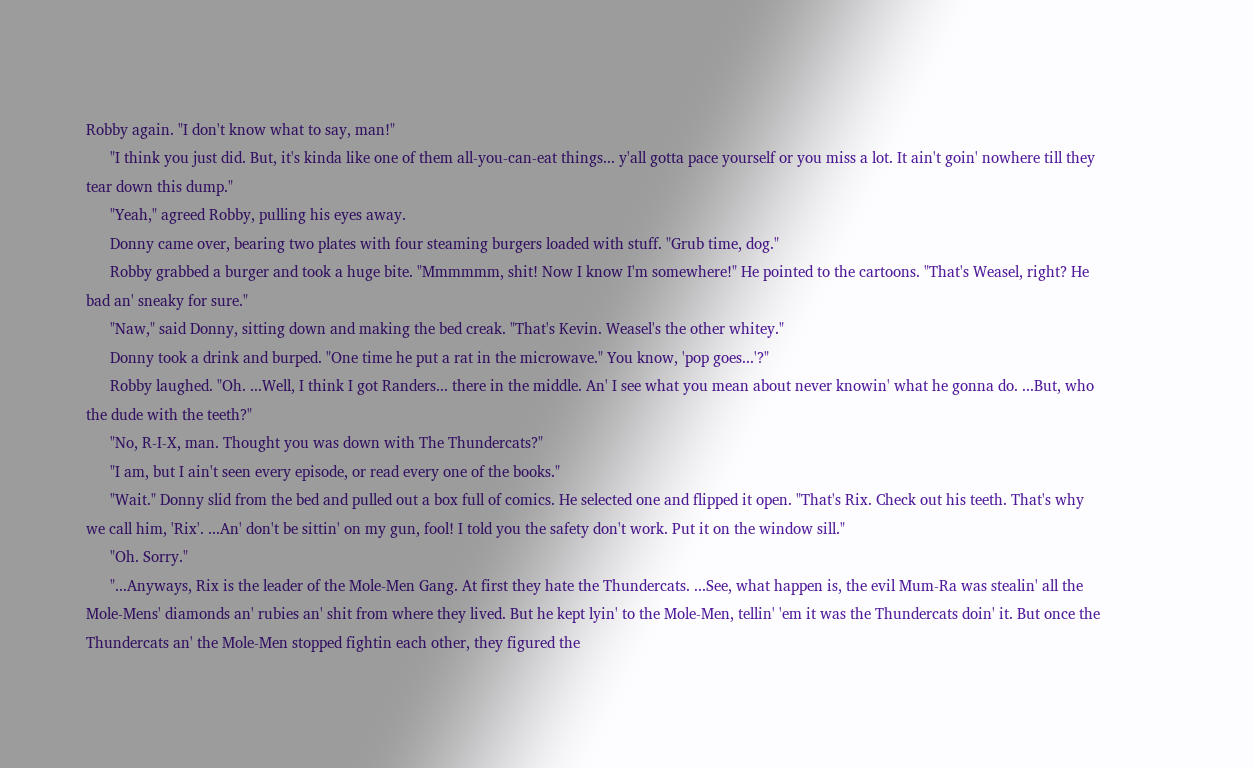Robby again. "I don't know what to say, man!"
      "I think you just did. But, it's kinda like one of them all-you-can-eat things... y'all gotta pace yourself or you miss a lot. It ain't goin' nowhere till they tear down this dump."
      "Yeah," agreed Robby, pulling his eyes away.
      Donny came over, bearing two plates with four steaming burgers loaded with stuff. "Grub time, dog."
      Robby grabbed a burger and took a huge bite. "Mmmmmm, shit! Now I know I'm somewhere!" He pointed to the cartoons. "That's Weasel, right? He bad an' sneaky for sure."
      "Naw," said Donny, sitting down and making the bed creak. "That's Kevin. Weasel's the other whitey."
      Donny took a drink and burped. "One time he put a rat in the microwave." You know, 'pop goes...'?"
      Robby laughed. "Oh. ...Well, I think I got Randers... there in the middle. An' I see what you mean about never knowin' what he gonna do. ...But, who the dude with the teeth?"
      "No, R-I-X, man. Thought you was down with The Thundercats?"
      "I am, but I ain't seen every episode, or read every one of the books."
      "Wait." Donny slid from the bed and pulled out a box full of comics. He selected one and flipped it open. "That's Rix. Check out his teeth. That's why we call him, 'Rix'. ...An' don't be sittin' on my gun, fool! I told you the safety don't work. Put it on the window sill."
      "Oh. Sorry."
      "...Anyways, Rix is the leader of the Mole-Men Gang. At first they hate the Thundercats. ...See, what happen is, the evil Mum-Ra was stealin' all the Mole-Mens' diamonds an' rubies an' shit from where they lived. But he kept lyin' to the Mole-Men, tellin' 'em it was the Thundercats doin' it. But once the Thundercats an' the Mole-Men stopped fightin each other, they figured the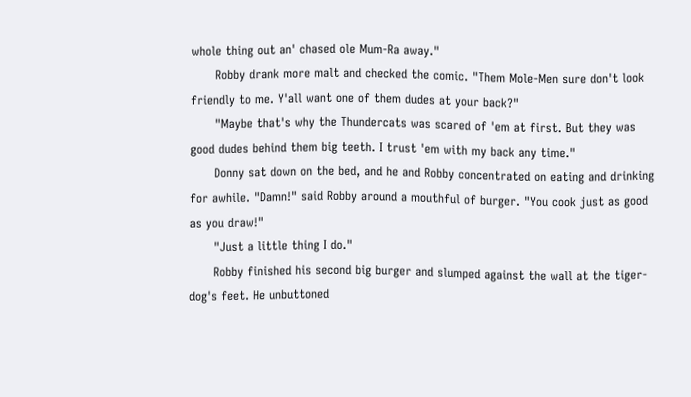whole thing out an' chased ole Mum-Ra away."
      Robby drank more malt and checked the comic. "Them Mole-Men sure don't look friendly to me. Y'all want one of them dudes at your back?"
      "Maybe that's why the Thundercats was scared of 'em at first. But they was good dudes behind them big teeth. I trust 'em with my back any time."
      Donny sat down on the bed, and he and Robby concentrated on eating and drinking for awhile. "Damn!" said Robby around a mouthful of burger. "You cook just as good as you draw!"
      "Just a little thing I do."
      Robby finished his second big burger and slumped against the wall at the tiger-dog's feet. He unbuttoned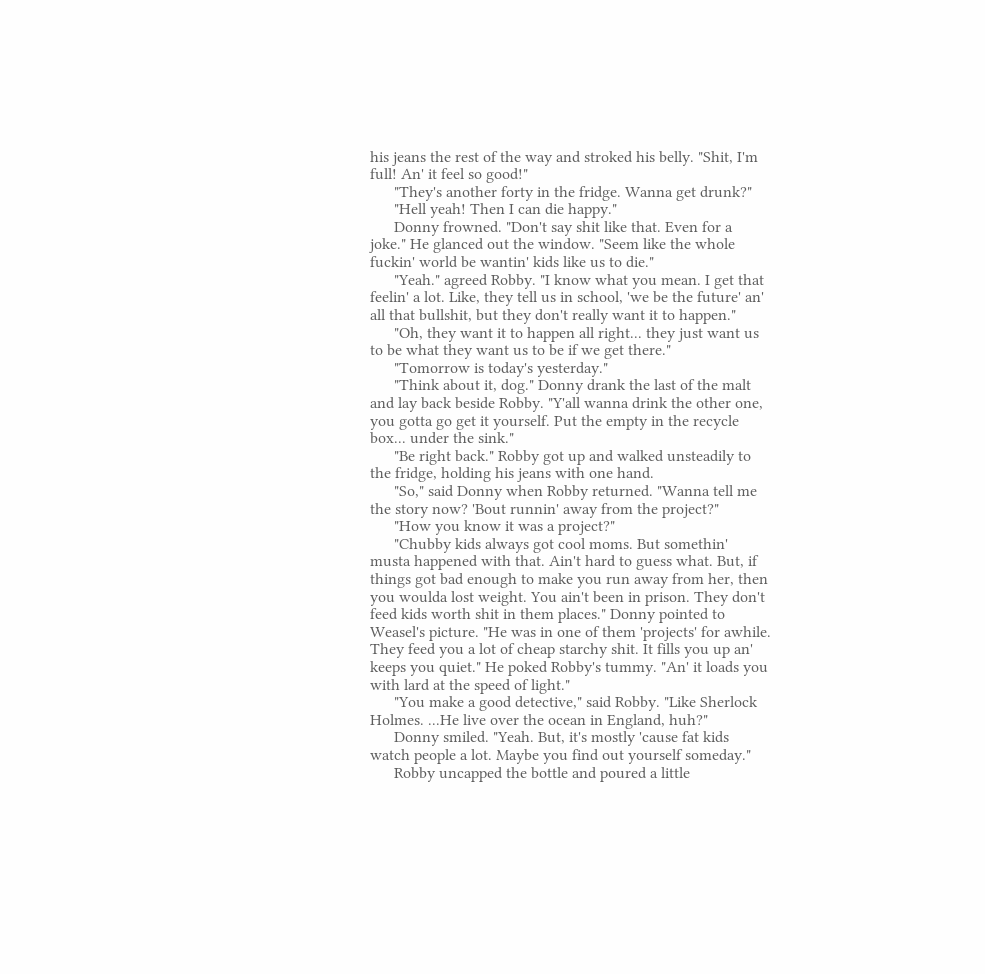his jeans the rest of the way and stroked his belly. "Shit, I'm full! An' it feel so good!"
      "They's another forty in the fridge. Wanna get drunk?"
      "Hell yeah! Then I can die happy."
      Donny frowned. "Don't say shit like that. Even for a joke." He glanced out the window. "Seem like the whole fuckin' world be wantin' kids like us to die."
      "Yeah." agreed Robby. "I know what you mean. I get that feelin' a lot. Like, they tell us in school, 'we be the future' an' all that bullshit, but they don't really want it to happen."
      "Oh, they want it to happen all right... they just want us to be what they want us to be if we get there."
      "Tomorrow is today's yesterday."
      "Think about it, dog." Donny drank the last of the malt and lay back beside Robby. "Y'all wanna drink the other one, you gotta go get it yourself. Put the empty in the recycle box... under the sink."
      "Be right back." Robby got up and walked unsteadily to the fridge, holding his jeans with one hand.
      "So," said Donny when Robby returned. "Wanna tell me the story now? 'Bout runnin' away from the project?"
      "How you know it was a project?"
      "Chubby kids always got cool moms. But somethin' musta happened with that. Ain't hard to guess what. But, if things got bad enough to make you run away from her, then you woulda lost weight. You ain't been in prison. They don't feed kids worth shit in them places." Donny pointed to Weasel's picture. "He was in one of them 'projects' for awhile. They feed you a lot of cheap starchy shit. It fills you up an' keeps you quiet." He poked Robby's tummy. "An' it loads you with lard at the speed of light."
      "You make a good detective," said Robby. "Like Sherlock Holmes. ...He live over the ocean in England, huh?"
      Donny smiled. "Yeah. But, it's mostly 'cause fat kids watch people a lot. Maybe you find out yourself someday."
      Robby uncapped the bottle and poured a little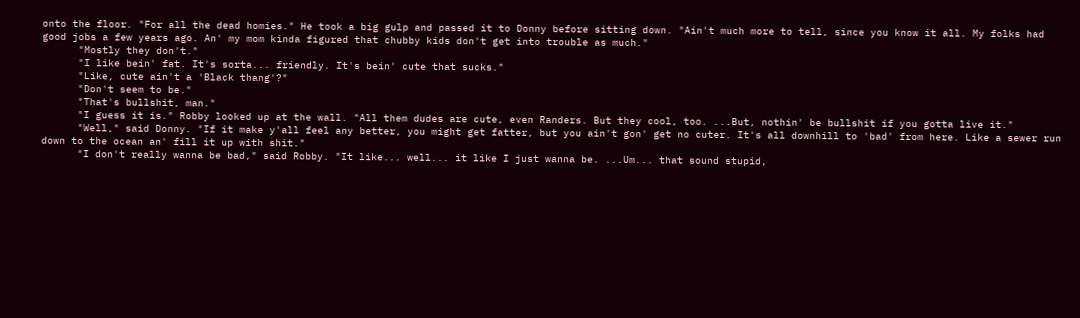onto the floor. "For all the dead homies." He took a big gulp and passed it to Donny before sitting down. "Ain't much more to tell, since you know it all. My folks had good jobs a few years ago. An' my mom kinda figured that chubby kids don't get into trouble as much."
      "Mostly they don't."
      "I like bein' fat. It's sorta... friendly. It's bein' cute that sucks."
      "Like, cute ain't a 'Black thang'?"
      "Don't seem to be."
      "That's bullshit, man."
      "I guess it is." Robby looked up at the wall. "All them dudes are cute, even Randers. But they cool, too. ...But, nothin' be bullshit if you gotta live it."
      "Well," said Donny. "If it make y'all feel any better, you might get fatter, but you ain't gon' get no cuter. It's all downhill to 'bad' from here. Like a sewer run down to the ocean an' fill it up with shit."
      "I don't really wanna be bad," said Robby. "It like... well... it like I just wanna be. ...Um... that sound stupid,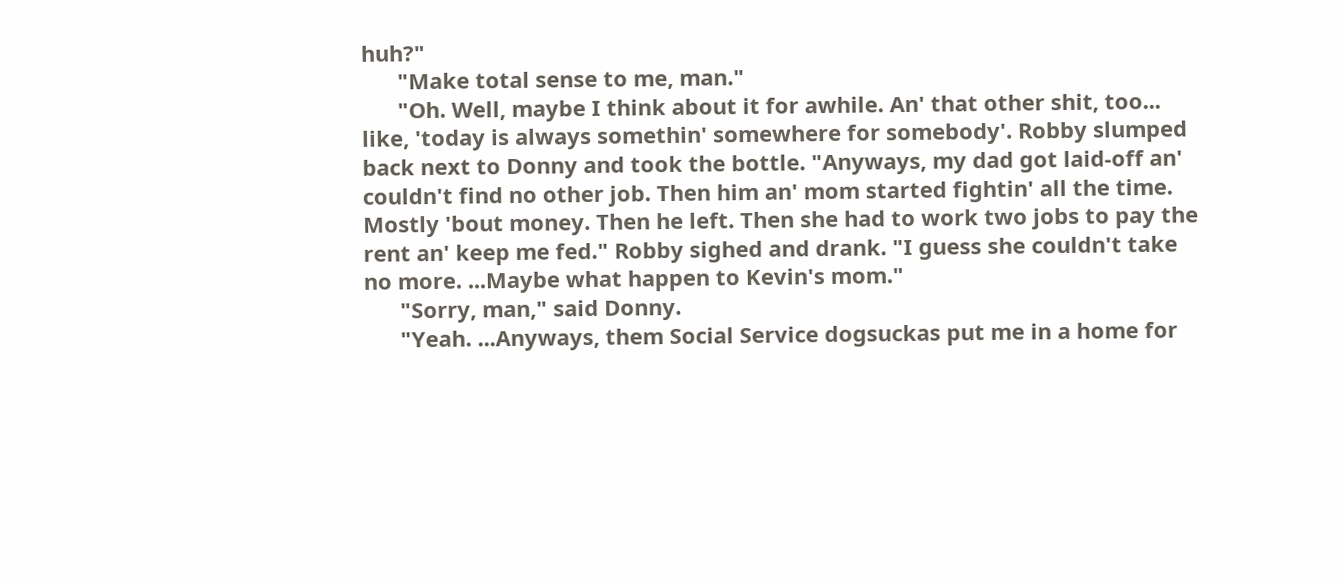huh?"
      "Make total sense to me, man."
      "Oh. Well, maybe I think about it for awhile. An' that other shit, too... like, 'today is always somethin' somewhere for somebody'. Robby slumped back next to Donny and took the bottle. "Anyways, my dad got laid-off an' couldn't find no other job. Then him an' mom started fightin' all the time. Mostly 'bout money. Then he left. Then she had to work two jobs to pay the rent an' keep me fed." Robby sighed and drank. "I guess she couldn't take no more. ...Maybe what happen to Kevin's mom."
      "Sorry, man," said Donny.
      "Yeah. ...Anyways, them Social Service dogsuckas put me in a home for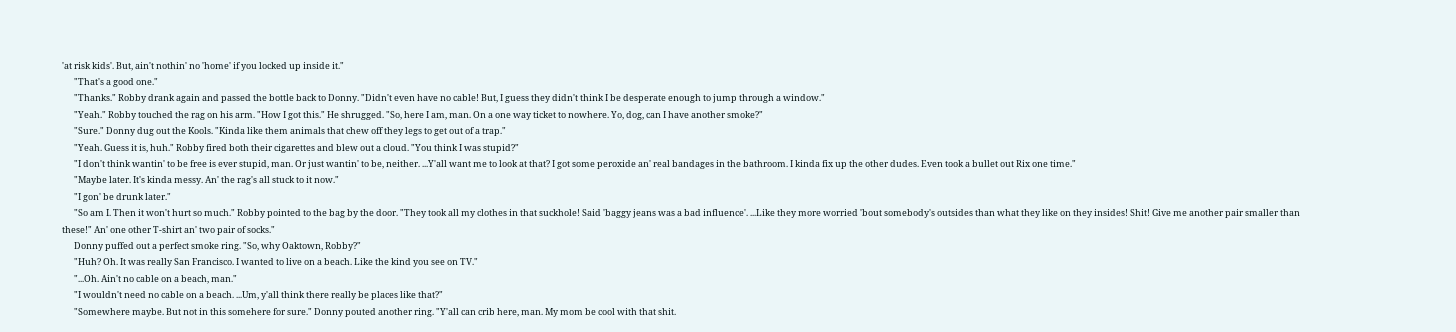'at risk kids'. But, ain't nothin' no 'home' if you locked up inside it."
      "That's a good one."
      "Thanks." Robby drank again and passed the bottle back to Donny. "Didn't even have no cable! But, I guess they didn't think I be desperate enough to jump through a window."
      "Yeah." Robby touched the rag on his arm. "How I got this." He shrugged. "So, here I am, man. On a one way ticket to nowhere. Yo, dog, can I have another smoke?"
      "Sure." Donny dug out the Kools. "Kinda like them animals that chew off they legs to get out of a trap."
      "Yeah. Guess it is, huh." Robby fired both their cigarettes and blew out a cloud. "You think I was stupid?"
      "I don't think wantin' to be free is ever stupid, man. Or just wantin' to be, neither. ...Y'all want me to look at that? I got some peroxide an' real bandages in the bathroom. I kinda fix up the other dudes. Even took a bullet out Rix one time."
      "Maybe later. It's kinda messy. An' the rag's all stuck to it now."
      "I gon' be drunk later."
      "So am I. Then it won't hurt so much." Robby pointed to the bag by the door. "They took all my clothes in that suckhole! Said 'baggy jeans was a bad influence'. ...Like they more worried 'bout somebody's outsides than what they like on they insides! Shit! Give me another pair smaller than these!" An' one other T-shirt an' two pair of socks."
      Donny puffed out a perfect smoke ring. "So, why Oaktown, Robby?"
      "Huh? Oh. It was really San Francisco. I wanted to live on a beach. Like the kind you see on TV."
      "...Oh. Ain't no cable on a beach, man."
      "I wouldn't need no cable on a beach. ...Um, y'all think there really be places like that?"
      "Somewhere maybe. But not in this somehere for sure." Donny pouted another ring. "Y'all can crib here, man. My mom be cool with that shit.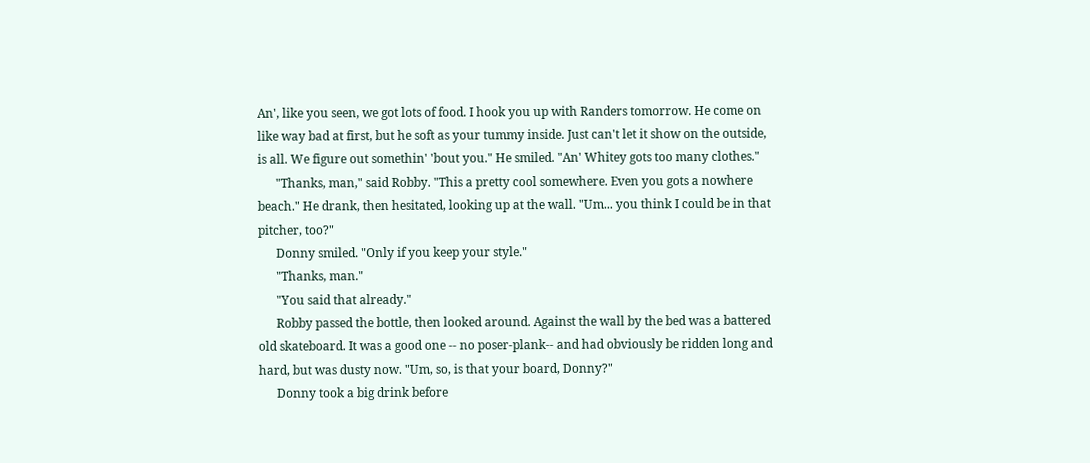An', like you seen, we got lots of food. I hook you up with Randers tomorrow. He come on like way bad at first, but he soft as your tummy inside. Just can't let it show on the outside, is all. We figure out somethin' 'bout you." He smiled. "An' Whitey gots too many clothes."
      "Thanks, man," said Robby. "This a pretty cool somewhere. Even you gots a nowhere beach." He drank, then hesitated, looking up at the wall. "Um... you think I could be in that pitcher, too?"
      Donny smiled. "Only if you keep your style."
      "Thanks, man."
      "You said that already."
      Robby passed the bottle, then looked around. Against the wall by the bed was a battered old skateboard. It was a good one -- no poser-plank-- and had obviously be ridden long and hard, but was dusty now. "Um, so, is that your board, Donny?"
      Donny took a big drink before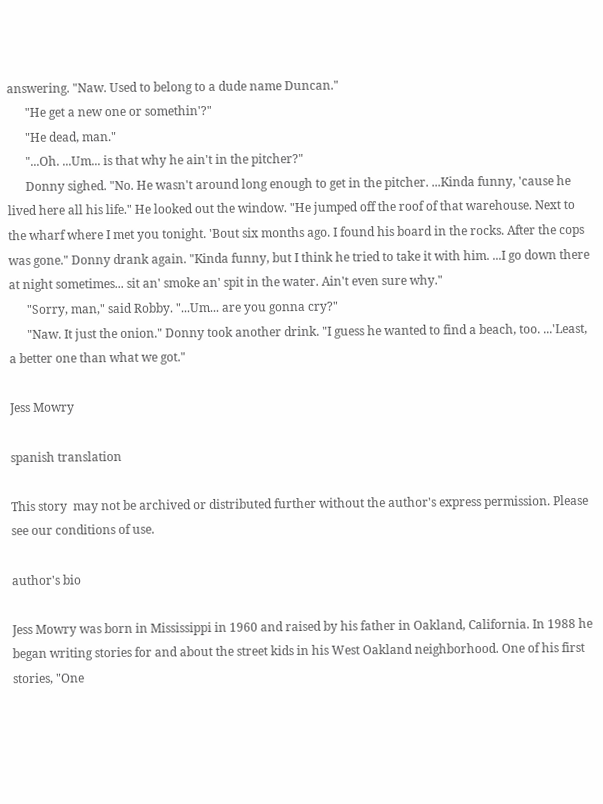answering. "Naw. Used to belong to a dude name Duncan."
      "He get a new one or somethin'?"
      "He dead, man."
      "...Oh. ...Um... is that why he ain't in the pitcher?"
      Donny sighed. "No. He wasn't around long enough to get in the pitcher. ...Kinda funny, 'cause he lived here all his life." He looked out the window. "He jumped off the roof of that warehouse. Next to the wharf where I met you tonight. 'Bout six months ago. I found his board in the rocks. After the cops was gone." Donny drank again. "Kinda funny, but I think he tried to take it with him. ...I go down there at night sometimes... sit an' smoke an' spit in the water. Ain't even sure why."
      "Sorry, man," said Robby. "...Um... are you gonna cry?"
      "Naw. It just the onion." Donny took another drink. "I guess he wanted to find a beach, too. ...'Least, a better one than what we got."

Jess Mowry

spanish translation

This story  may not be archived or distributed further without the author's express permission. Please see our conditions of use.

author's bio

Jess Mowry was born in Mississippi in 1960 and raised by his father in Oakland, California. In 1988 he began writing stories for and about the street kids in his West Oakland neighborhood. One of his first stories, "One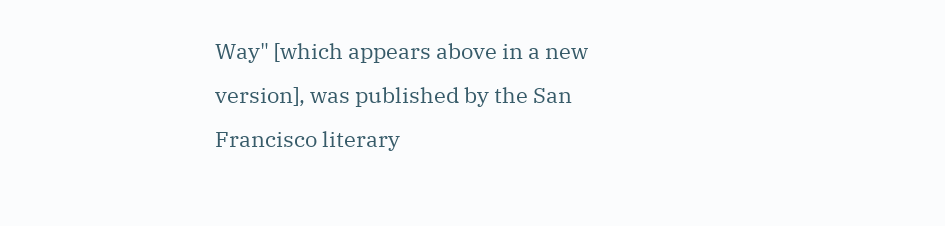Way" [which appears above in a new version], was published by the San Francisco literary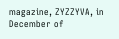magazine, ZYZZYVA, in December of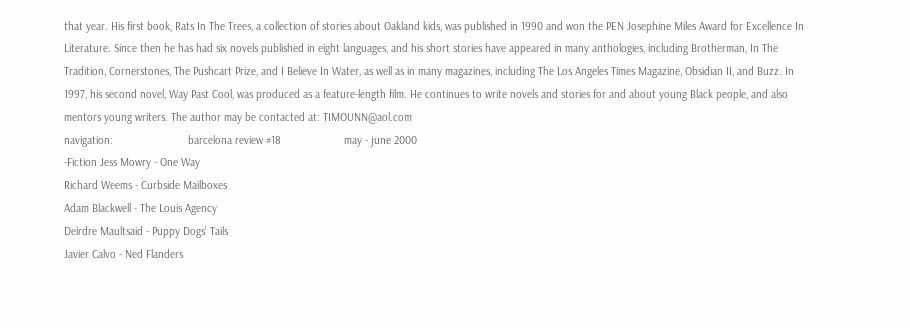that year. His first book, Rats In The Trees, a collection of stories about Oakland kids, was published in 1990 and won the PEN Josephine Miles Award for Excellence In Literature. Since then he has had six novels published in eight languages, and his short stories have appeared in many anthologies, including Brotherman, In The Tradition, Cornerstones, The Pushcart Prize, and I Believe In Water, as well as in many magazines, including The Los Angeles Times Magazine, Obsidian II, and Buzz. In 1997, his second novel, Way Past Cool, was produced as a feature-length film. He continues to write novels and stories for and about young Black people, and also mentors young writers. The author may be contacted at: TIMOUNN@aol.com
navigation:                         barcelona review #18                     may - june 2000
-Fiction Jess Mowry - One Way
Richard Weems - Curbside Mailboxes
Adam Blackwell - The Louis Agency
Deirdre Maultsaid - Puppy Dogs' Tails
Javier Calvo - Ned Flanders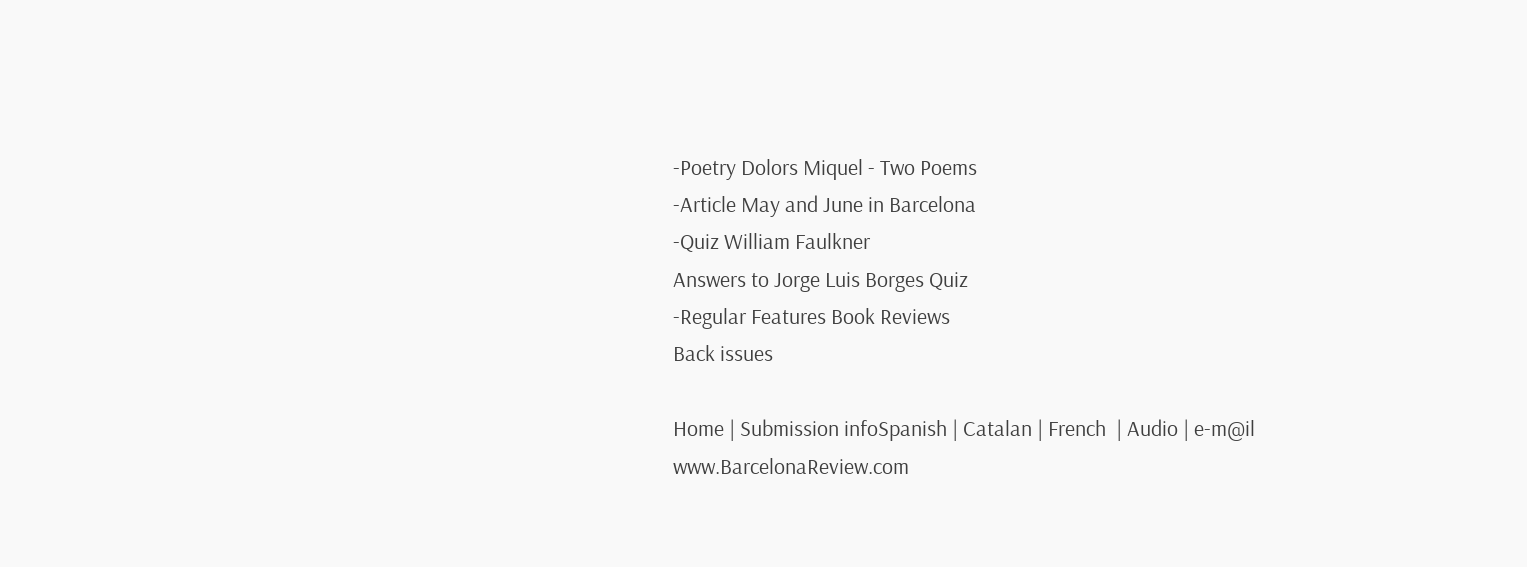-Poetry Dolors Miquel - Two Poems
-Article May and June in Barcelona
-Quiz William Faulkner
Answers to Jorge Luis Borges Quiz
-Regular Features Book Reviews
Back issues

Home | Submission infoSpanish | Catalan | French  | Audio | e-m@il www.BarcelonaReview.com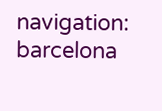navigation:                         barcelona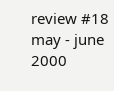review #18                     may - june 2000